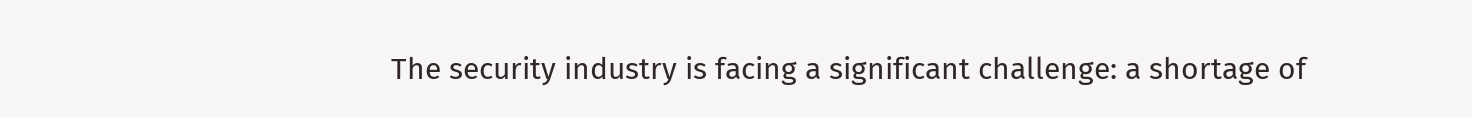The security industry is facing a significant challenge: a shortage of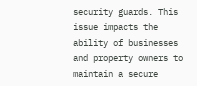security guards. This issue impacts the ability of businesses and property owners to maintain a secure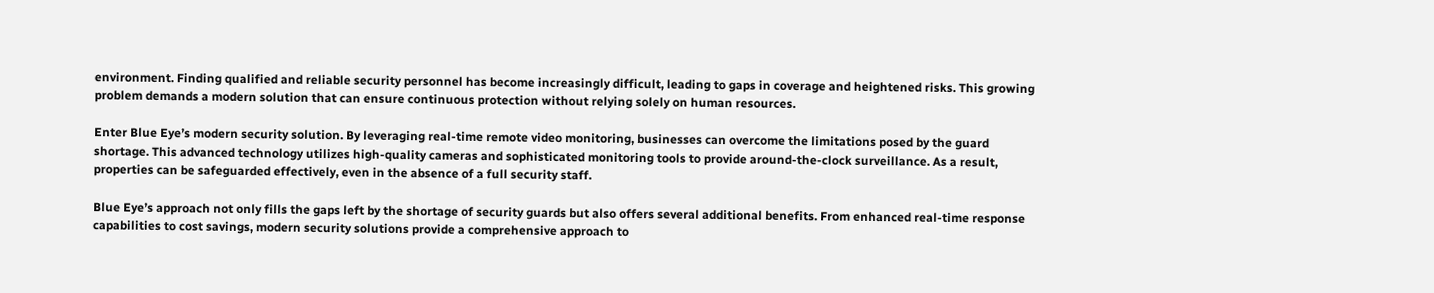environment. Finding qualified and reliable security personnel has become increasingly difficult, leading to gaps in coverage and heightened risks. This growing problem demands a modern solution that can ensure continuous protection without relying solely on human resources.

Enter Blue Eye’s modern security solution. By leveraging real-time remote video monitoring, businesses can overcome the limitations posed by the guard shortage. This advanced technology utilizes high-quality cameras and sophisticated monitoring tools to provide around-the-clock surveillance. As a result, properties can be safeguarded effectively, even in the absence of a full security staff.

Blue Eye’s approach not only fills the gaps left by the shortage of security guards but also offers several additional benefits. From enhanced real-time response capabilities to cost savings, modern security solutions provide a comprehensive approach to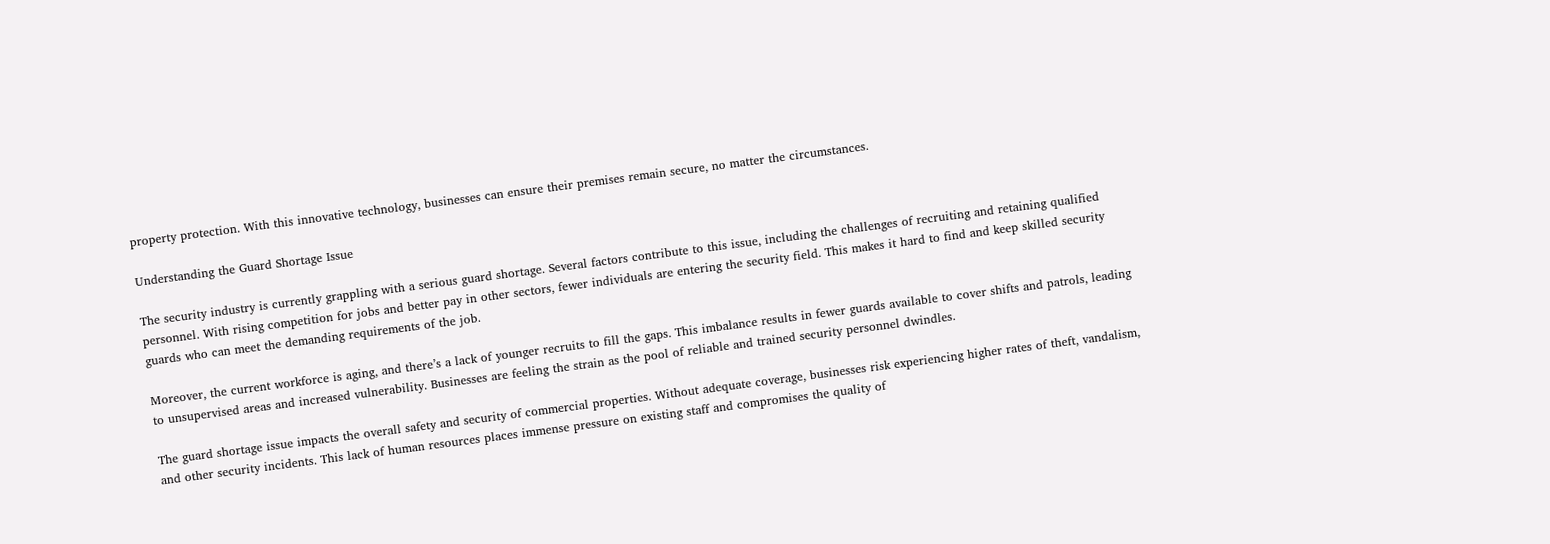property protection. With this innovative technology, businesses can ensure their premises remain secure, no matter the circumstances.

Understanding the Guard Shortage Issue

The security industry is currently grappling with a serious guard shortage. Several factors contribute to this issue, including the challenges of recruiting and retaining qualified personnel. With rising competition for jobs and better pay in other sectors, fewer individuals are entering the security field. This makes it hard to find and keep skilled security guards who can meet the demanding requirements of the job.

Moreover, the current workforce is aging, and there’s a lack of younger recruits to fill the gaps. This imbalance results in fewer guards available to cover shifts and patrols, leading to unsupervised areas and increased vulnerability. Businesses are feeling the strain as the pool of reliable and trained security personnel dwindles.

The guard shortage issue impacts the overall safety and security of commercial properties. Without adequate coverage, businesses risk experiencing higher rates of theft, vandalism, and other security incidents. This lack of human resources places immense pressure on existing staff and compromises the quality of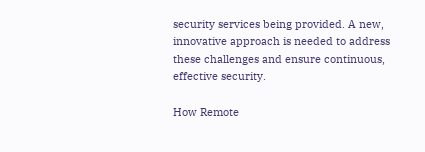security services being provided. A new, innovative approach is needed to address these challenges and ensure continuous, effective security.

How Remote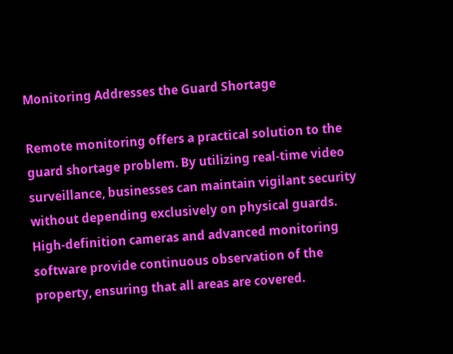Monitoring Addresses the Guard Shortage

Remote monitoring offers a practical solution to the guard shortage problem. By utilizing real-time video surveillance, businesses can maintain vigilant security without depending exclusively on physical guards. High-definition cameras and advanced monitoring software provide continuous observation of the property, ensuring that all areas are covered.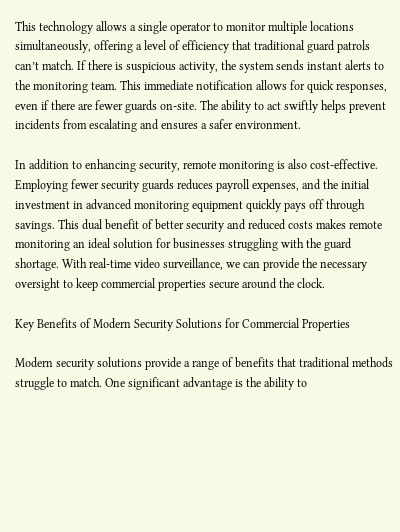This technology allows a single operator to monitor multiple locations simultaneously, offering a level of efficiency that traditional guard patrols can’t match. If there is suspicious activity, the system sends instant alerts to the monitoring team. This immediate notification allows for quick responses, even if there are fewer guards on-site. The ability to act swiftly helps prevent incidents from escalating and ensures a safer environment.

In addition to enhancing security, remote monitoring is also cost-effective. Employing fewer security guards reduces payroll expenses, and the initial investment in advanced monitoring equipment quickly pays off through savings. This dual benefit of better security and reduced costs makes remote monitoring an ideal solution for businesses struggling with the guard shortage. With real-time video surveillance, we can provide the necessary oversight to keep commercial properties secure around the clock.

Key Benefits of Modern Security Solutions for Commercial Properties

Modern security solutions provide a range of benefits that traditional methods struggle to match. One significant advantage is the ability to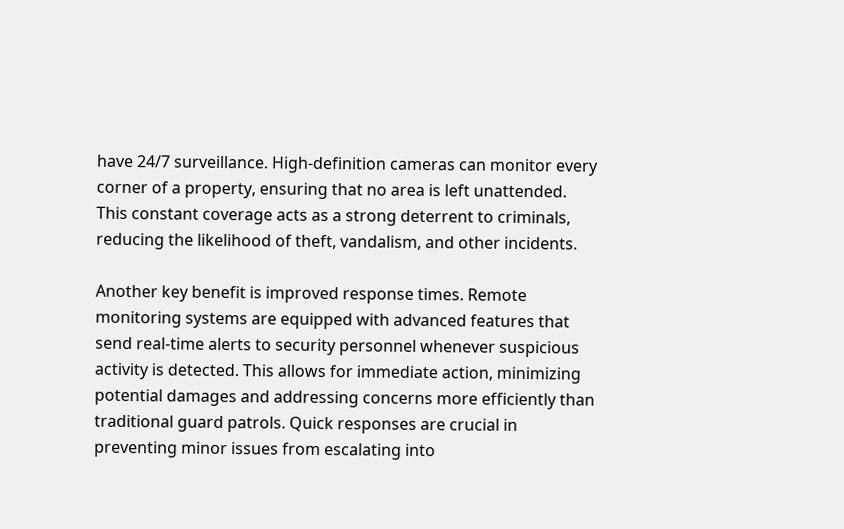have 24/7 surveillance. High-definition cameras can monitor every corner of a property, ensuring that no area is left unattended. This constant coverage acts as a strong deterrent to criminals, reducing the likelihood of theft, vandalism, and other incidents.

Another key benefit is improved response times. Remote monitoring systems are equipped with advanced features that send real-time alerts to security personnel whenever suspicious activity is detected. This allows for immediate action, minimizing potential damages and addressing concerns more efficiently than traditional guard patrols. Quick responses are crucial in preventing minor issues from escalating into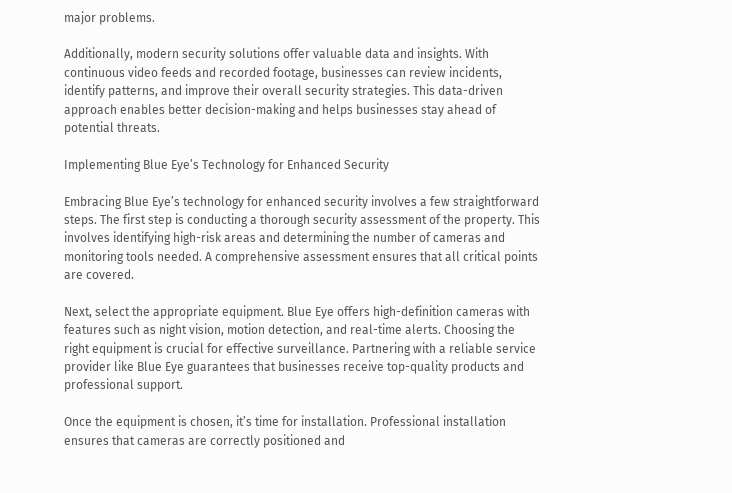major problems.

Additionally, modern security solutions offer valuable data and insights. With continuous video feeds and recorded footage, businesses can review incidents, identify patterns, and improve their overall security strategies. This data-driven approach enables better decision-making and helps businesses stay ahead of potential threats.

Implementing Blue Eye’s Technology for Enhanced Security

Embracing Blue Eye’s technology for enhanced security involves a few straightforward steps. The first step is conducting a thorough security assessment of the property. This involves identifying high-risk areas and determining the number of cameras and monitoring tools needed. A comprehensive assessment ensures that all critical points are covered.

Next, select the appropriate equipment. Blue Eye offers high-definition cameras with features such as night vision, motion detection, and real-time alerts. Choosing the right equipment is crucial for effective surveillance. Partnering with a reliable service provider like Blue Eye guarantees that businesses receive top-quality products and professional support.

Once the equipment is chosen, it’s time for installation. Professional installation ensures that cameras are correctly positioned and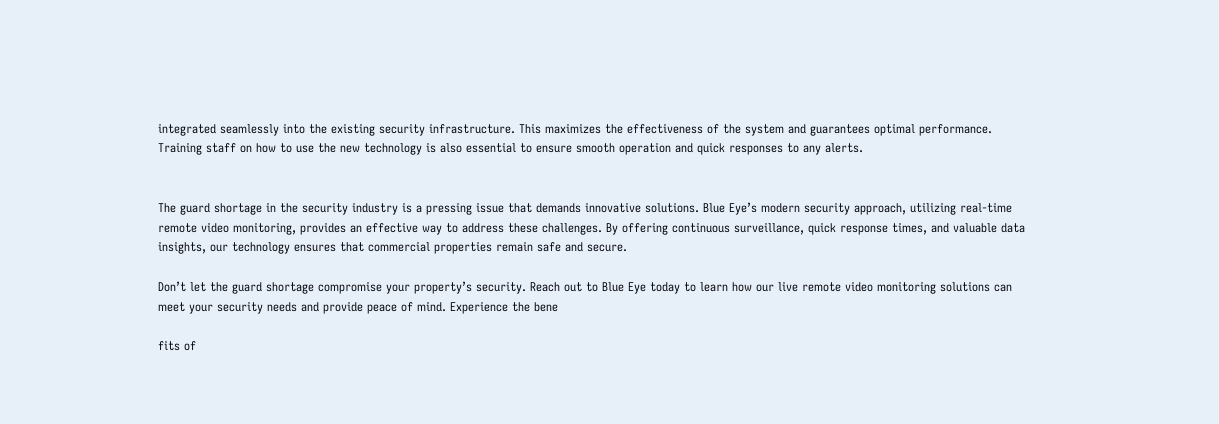integrated seamlessly into the existing security infrastructure. This maximizes the effectiveness of the system and guarantees optimal performance. Training staff on how to use the new technology is also essential to ensure smooth operation and quick responses to any alerts.


The guard shortage in the security industry is a pressing issue that demands innovative solutions. Blue Eye’s modern security approach, utilizing real-time remote video monitoring, provides an effective way to address these challenges. By offering continuous surveillance, quick response times, and valuable data insights, our technology ensures that commercial properties remain safe and secure.

Don’t let the guard shortage compromise your property’s security. Reach out to Blue Eye today to learn how our live remote video monitoring solutions can meet your security needs and provide peace of mind. Experience the bene

fits of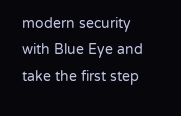modern security with Blue Eye and take the first step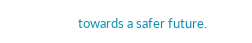towards a safer future.